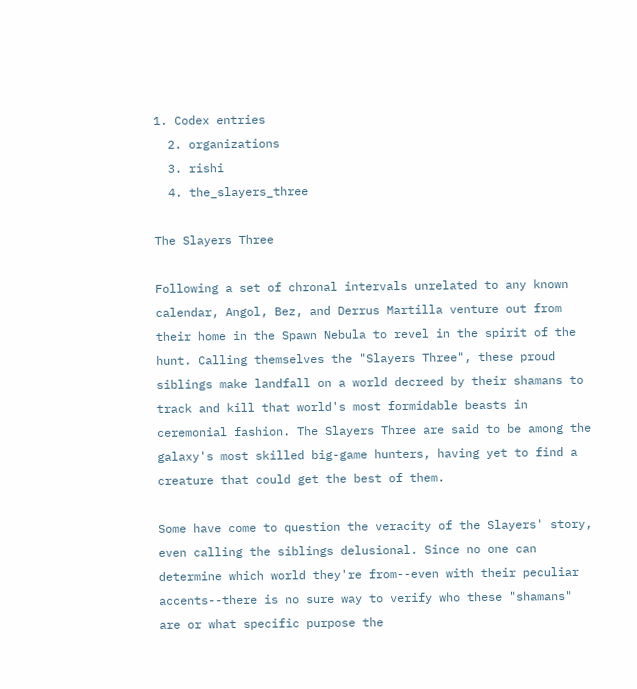1. Codex entries
  2. organizations
  3. rishi
  4. the_slayers_three

The Slayers Three

Following a set of chronal intervals unrelated to any known calendar, Angol, Bez, and Derrus Martilla venture out from their home in the Spawn Nebula to revel in the spirit of the hunt. Calling themselves the "Slayers Three", these proud siblings make landfall on a world decreed by their shamans to track and kill that world's most formidable beasts in ceremonial fashion. The Slayers Three are said to be among the galaxy's most skilled big-game hunters, having yet to find a creature that could get the best of them.

Some have come to question the veracity of the Slayers' story, even calling the siblings delusional. Since no one can determine which world they're from--even with their peculiar accents--there is no sure way to verify who these "shamans" are or what specific purpose the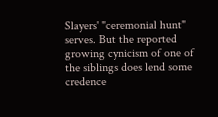Slayers' "ceremonial hunt" serves. But the reported growing cynicism of one of the siblings does lend some credence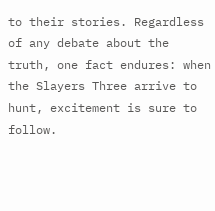to their stories. Regardless of any debate about the truth, one fact endures: when the Slayers Three arrive to hunt, excitement is sure to follow.